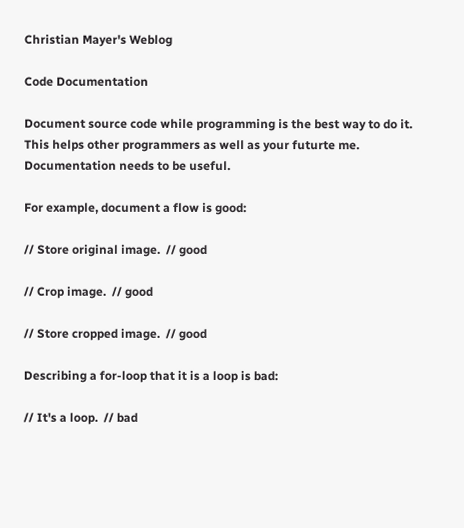Christian Mayer's Weblog

Code Documentation

Document source code while programming is the best way to do it. This helps other programmers as well as your futurte me. Documentation needs to be useful.

For example, document a flow is good:

// Store original image.  // good

// Crop image.  // good

// Store cropped image.  // good

Describing a for-loop that it is a loop is bad:

// It's a loop.  // bad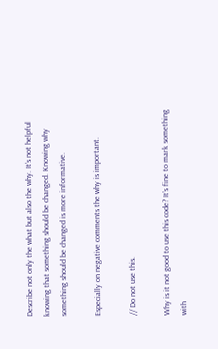Describe not only the what but also the why. It’s not helpful knowing that something should be changed. Knowing why something should be changed is more informative.

Especially on negative comments the why is important.

// Do not use this.

Why is it not good to use this code? It’s fine to mark something with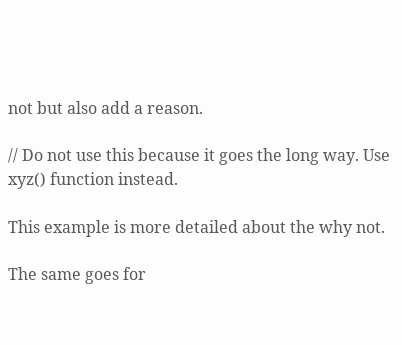not but also add a reason.

// Do not use this because it goes the long way. Use xyz() function instead.

This example is more detailed about the why not.

The same goes for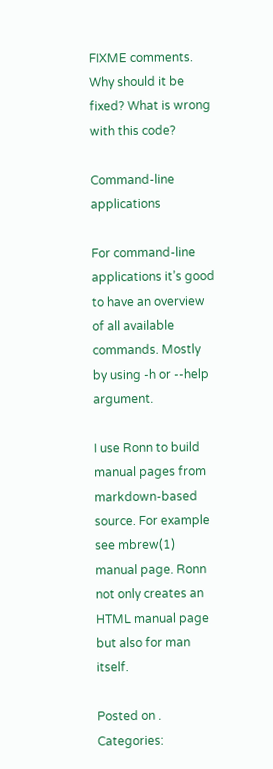FIXME comments. Why should it be fixed? What is wrong with this code?

Command-line applications

For command-line applications it’s good to have an overview of all available commands. Mostly by using -h or --help argument.

I use Ronn to build manual pages from markdown-based source. For example see mbrew(1) manual page. Ronn not only creates an HTML manual page but also for man itself.

Posted on .
Categories: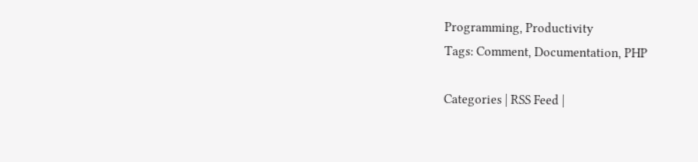Programming, Productivity
Tags: Comment, Documentation, PHP

Categories | RSS Feed |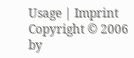Usage | Imprint
Copyright © 2006 by